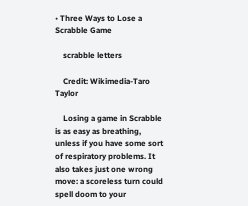• Three Ways to Lose a Scrabble Game

    scrabble letters

    Credit: Wikimedia-Taro Taylor

    Losing a game in Scrabble is as easy as breathing, unless if you have some sort of respiratory problems. It also takes just one wrong move: a scoreless turn could spell doom to your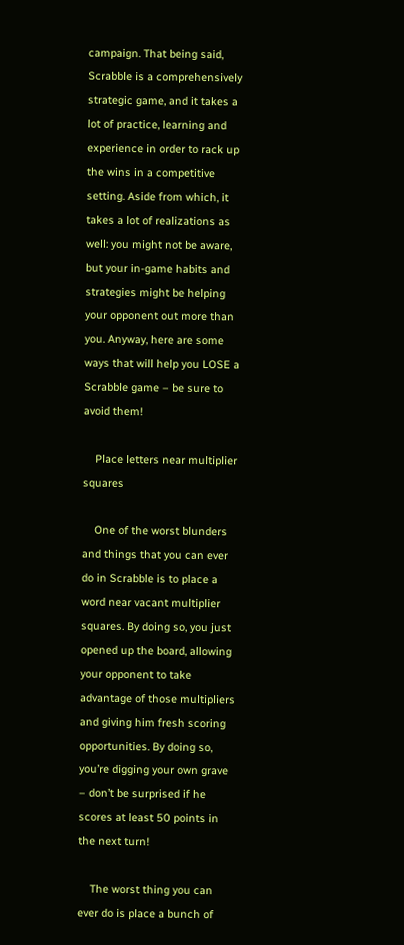campaign. That being said, Scrabble is a comprehensively strategic game, and it takes a lot of practice, learning and experience in order to rack up the wins in a competitive setting. Aside from which, it takes a lot of realizations as well: you might not be aware, but your in-game habits and strategies might be helping your opponent out more than you. Anyway, here are some ways that will help you LOSE a Scrabble game – be sure to avoid them!

    Place letters near multiplier squares

    One of the worst blunders and things that you can ever do in Scrabble is to place a word near vacant multiplier squares. By doing so, you just opened up the board, allowing your opponent to take advantage of those multipliers and giving him fresh scoring opportunities. By doing so, you’re digging your own grave – don’t be surprised if he scores at least 50 points in the next turn!

    The worst thing you can ever do is place a bunch of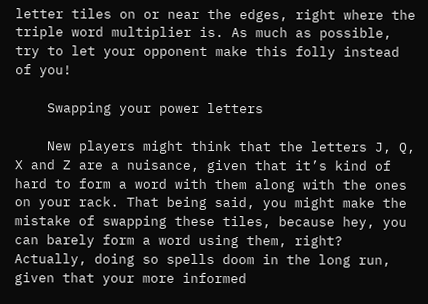letter tiles on or near the edges, right where the triple word multiplier is. As much as possible, try to let your opponent make this folly instead of you!

    Swapping your power letters

    New players might think that the letters J, Q, X and Z are a nuisance, given that it’s kind of hard to form a word with them along with the ones on your rack. That being said, you might make the mistake of swapping these tiles, because hey, you can barely form a word using them, right? Actually, doing so spells doom in the long run, given that your more informed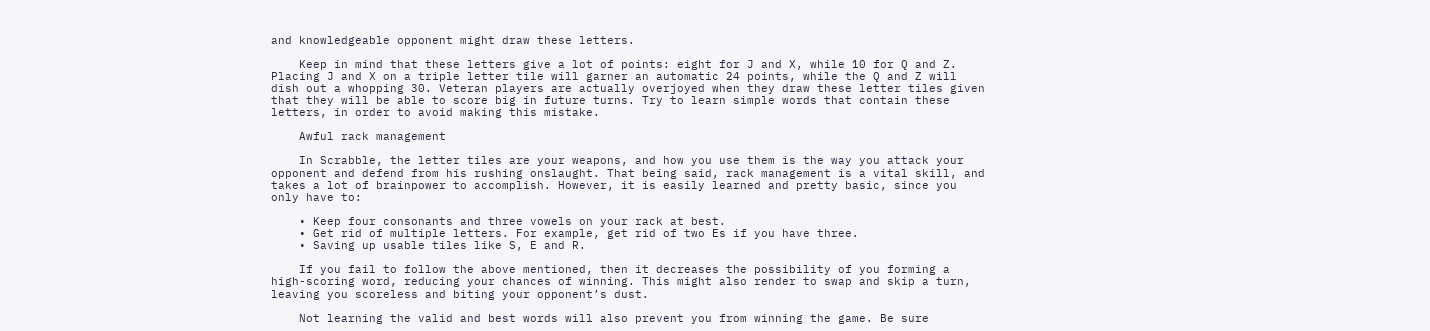and knowledgeable opponent might draw these letters.

    Keep in mind that these letters give a lot of points: eight for J and X, while 10 for Q and Z. Placing J and X on a triple letter tile will garner an automatic 24 points, while the Q and Z will dish out a whopping 30. Veteran players are actually overjoyed when they draw these letter tiles given that they will be able to score big in future turns. Try to learn simple words that contain these letters, in order to avoid making this mistake.

    Awful rack management

    In Scrabble, the letter tiles are your weapons, and how you use them is the way you attack your opponent and defend from his rushing onslaught. That being said, rack management is a vital skill, and takes a lot of brainpower to accomplish. However, it is easily learned and pretty basic, since you only have to:

    • Keep four consonants and three vowels on your rack at best.
    • Get rid of multiple letters. For example, get rid of two Es if you have three.
    • Saving up usable tiles like S, E and R.

    If you fail to follow the above mentioned, then it decreases the possibility of you forming a high-scoring word, reducing your chances of winning. This might also render to swap and skip a turn, leaving you scoreless and biting your opponent’s dust.

    Not learning the valid and best words will also prevent you from winning the game. Be sure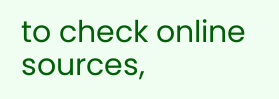to check online sources,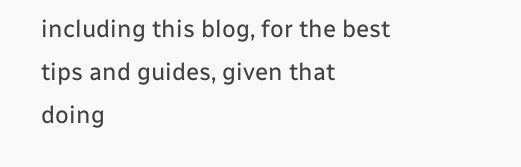including this blog, for the best tips and guides, given that doing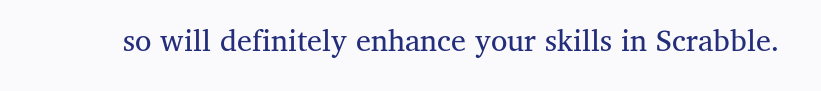so will definitely enhance your skills in Scrabble.